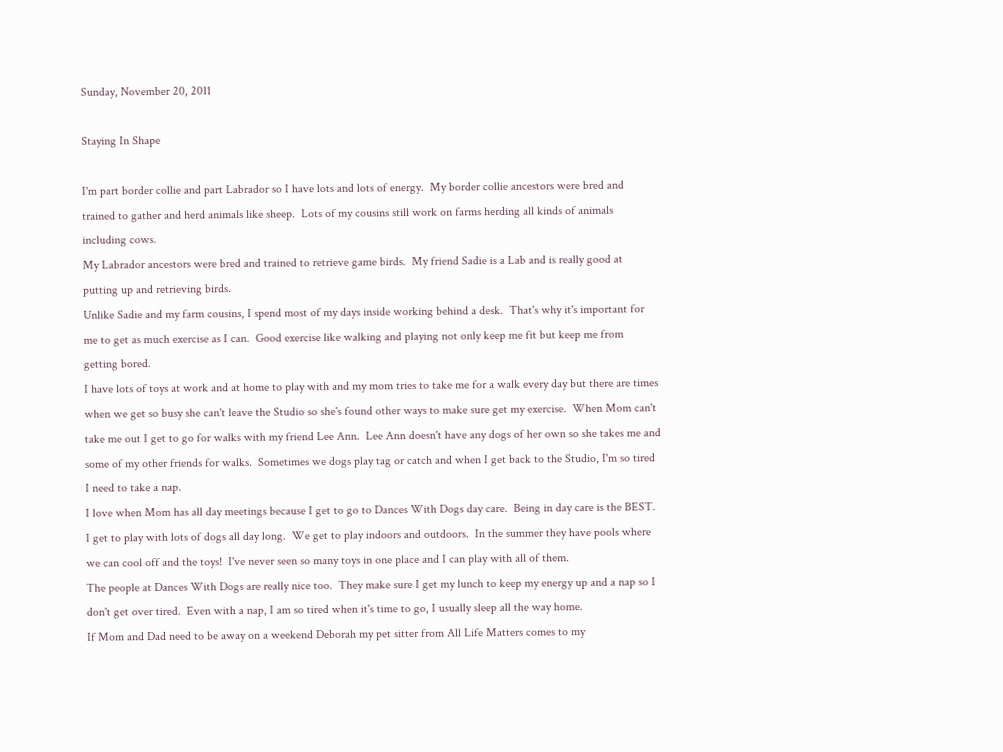Sunday, November 20, 2011

Staying In Shape

I'm part border collie and part Labrador so I have lots and lots of energy.  My border collie ancestors were bred and trained to gather and herd animals like sheep.  Lots of my cousins still work on farms herding all kinds of animals including cows.
My Labrador ancestors were bred and trained to retrieve game birds.  My friend Sadie is a Lab and is really good at putting up and retrieving birds.
Unlike Sadie and my farm cousins, I spend most of my days inside working behind a desk.  That's why it's important for me to get as much exercise as I can.  Good exercise like walking and playing not only keep me fit but keep me from getting bored.
I have lots of toys at work and at home to play with and my mom tries to take me for a walk every day but there are times when we get so busy she can't leave the Studio so she's found other ways to make sure get my exercise.  When Mom can't take me out I get to go for walks with my friend Lee Ann.  Lee Ann doesn't have any dogs of her own so she takes me and some of my other friends for walks.  Sometimes we dogs play tag or catch and when I get back to the Studio, I'm so tired I need to take a nap.
I love when Mom has all day meetings because I get to go to Dances With Dogs day care.  Being in day care is the BEST.   I get to play with lots of dogs all day long.  We get to play indoors and outdoors.  In the summer they have pools where we can cool off and the toys!  I've never seen so many toys in one place and I can play with all of them.
The people at Dances With Dogs are really nice too.  They make sure I get my lunch to keep my energy up and a nap so I don't get over tired.  Even with a nap, I am so tired when it's time to go, I usually sleep all the way home.
If Mom and Dad need to be away on a weekend Deborah my pet sitter from All Life Matters comes to my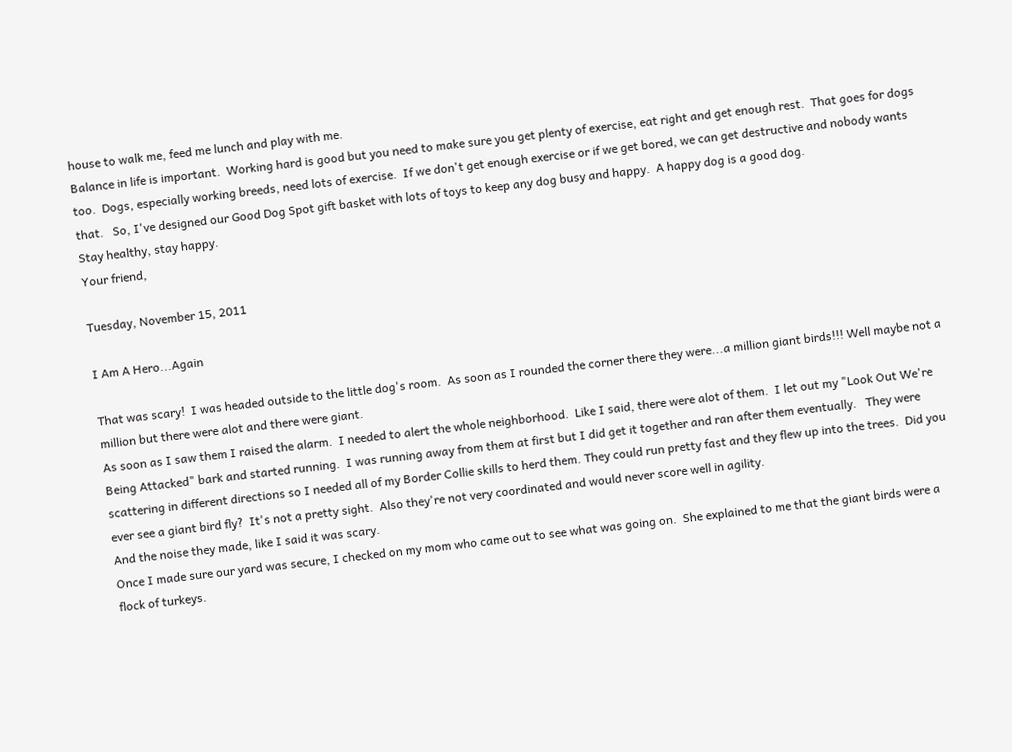house to walk me, feed me lunch and play with me.
Balance in life is important.  Working hard is good but you need to make sure you get plenty of exercise, eat right and get enough rest.  That goes for dogs too.  Dogs, especially working breeds, need lots of exercise.  If we don't get enough exercise or if we get bored, we can get destructive and nobody wants that.   So, I've designed our Good Dog Spot gift basket with lots of toys to keep any dog busy and happy.  A happy dog is a good dog.
Stay healthy, stay happy.
Your friend,

Tuesday, November 15, 2011

I Am A Hero...Again

That was scary!  I was headed outside to the little dog's room.  As soon as I rounded the corner there they were...a million giant birds!!! Well maybe not a million but there were alot and there were giant.
As soon as I saw them I raised the alarm.  I needed to alert the whole neighborhood.  Like I said, there were alot of them.  I let out my "Look Out We're Being Attacked" bark and started running.  I was running away from them at first but I did get it together and ran after them eventually.   They were scattering in different directions so I needed all of my Border Collie skills to herd them. They could run pretty fast and they flew up into the trees.  Did you ever see a giant bird fly?  It's not a pretty sight.  Also they're not very coordinated and would never score well in agility.
And the noise they made, like I said it was scary.
Once I made sure our yard was secure, I checked on my mom who came out to see what was going on.  She explained to me that the giant birds were a flock of turkeys.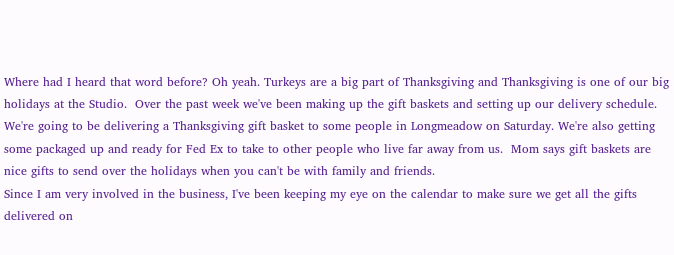Where had I heard that word before? Oh yeah. Turkeys are a big part of Thanksgiving and Thanksgiving is one of our big holidays at the Studio.  Over the past week we've been making up the gift baskets and setting up our delivery schedule. We're going to be delivering a Thanksgiving gift basket to some people in Longmeadow on Saturday. We're also getting some packaged up and ready for Fed Ex to take to other people who live far away from us.  Mom says gift baskets are nice gifts to send over the holidays when you can't be with family and friends.
Since I am very involved in the business, I've been keeping my eye on the calendar to make sure we get all the gifts delivered on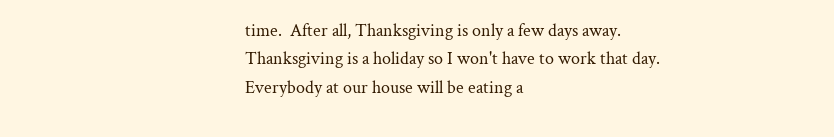time.  After all, Thanksgiving is only a few days away.
Thanksgiving is a holiday so I won't have to work that day. Everybody at our house will be eating a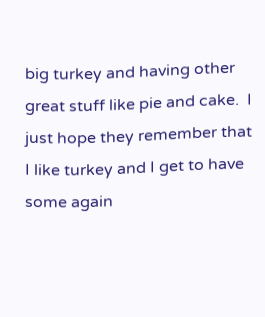big turkey and having other great stuff like pie and cake.  I just hope they remember that I like turkey and I get to have some again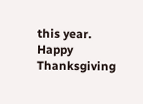this year.
Happy Thanksgiving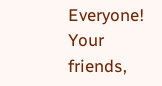Everyone!
Your friends,